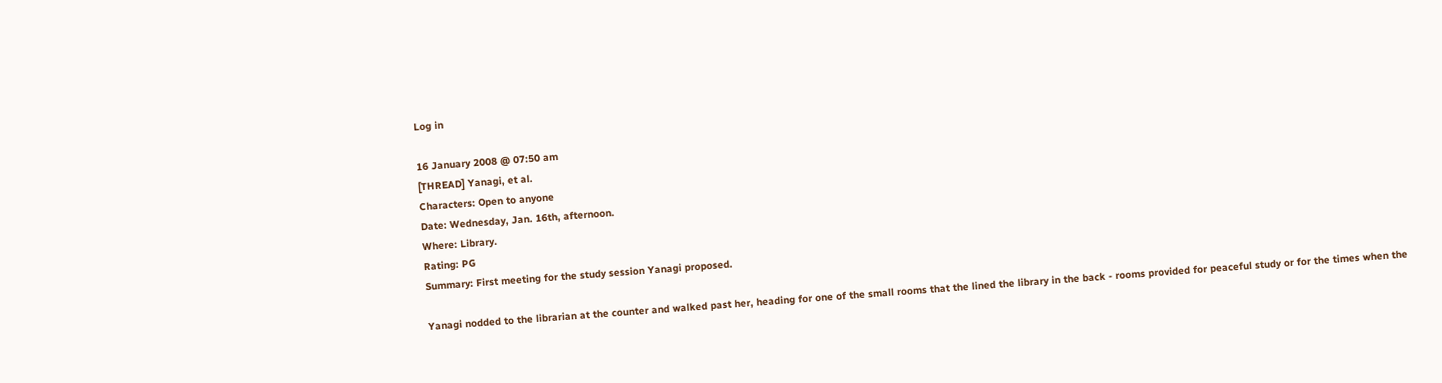Log in

16 January 2008 @ 07:50 am
[THREAD] Yanagi, et al.
Characters: Open to anyone
Date: Wednesday, Jan. 16th, afternoon.
Where: Library.
Rating: PG
Summary: First meeting for the study session Yanagi proposed.

Yanagi nodded to the librarian at the counter and walked past her, heading for one of the small rooms that the lined the library in the back - rooms provided for peaceful study or for the times when the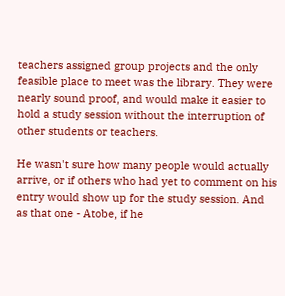teachers assigned group projects and the only feasible place to meet was the library. They were nearly sound proof, and would make it easier to hold a study session without the interruption of other students or teachers.

He wasn't sure how many people would actually arrive, or if others who had yet to comment on his entry would show up for the study session. And as that one - Atobe, if he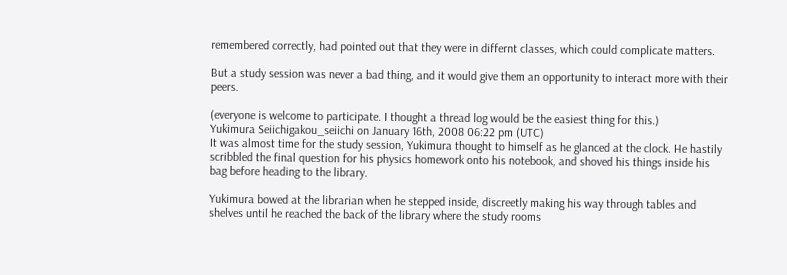remembered correctly, had pointed out that they were in differnt classes, which could complicate matters.

But a study session was never a bad thing, and it would give them an opportunity to interact more with their peers.

(everyone is welcome to participate. I thought a thread log would be the easiest thing for this.)
Yukimura Seiichigakou_seiichi on January 16th, 2008 06:22 pm (UTC)
It was almost time for the study session, Yukimura thought to himself as he glanced at the clock. He hastily scribbled the final question for his physics homework onto his notebook, and shoved his things inside his bag before heading to the library.

Yukimura bowed at the librarian when he stepped inside, discreetly making his way through tables and shelves until he reached the back of the library where the study rooms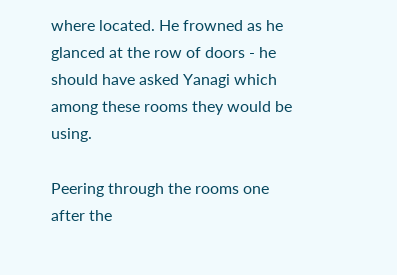where located. He frowned as he glanced at the row of doors - he should have asked Yanagi which among these rooms they would be using.

Peering through the rooms one after the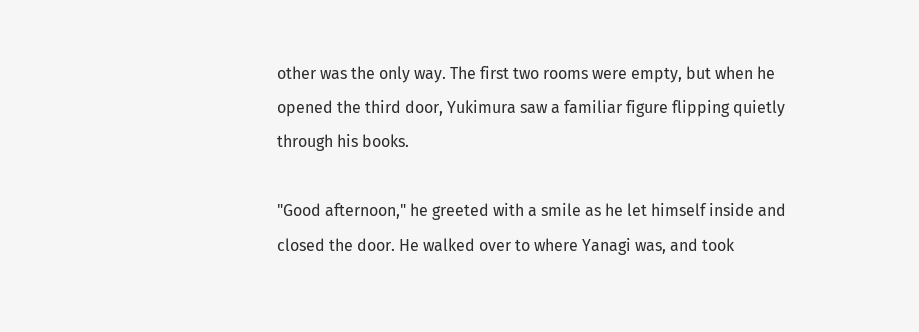other was the only way. The first two rooms were empty, but when he opened the third door, Yukimura saw a familiar figure flipping quietly through his books.

"Good afternoon," he greeted with a smile as he let himself inside and closed the door. He walked over to where Yanagi was, and took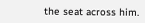the seat across him.